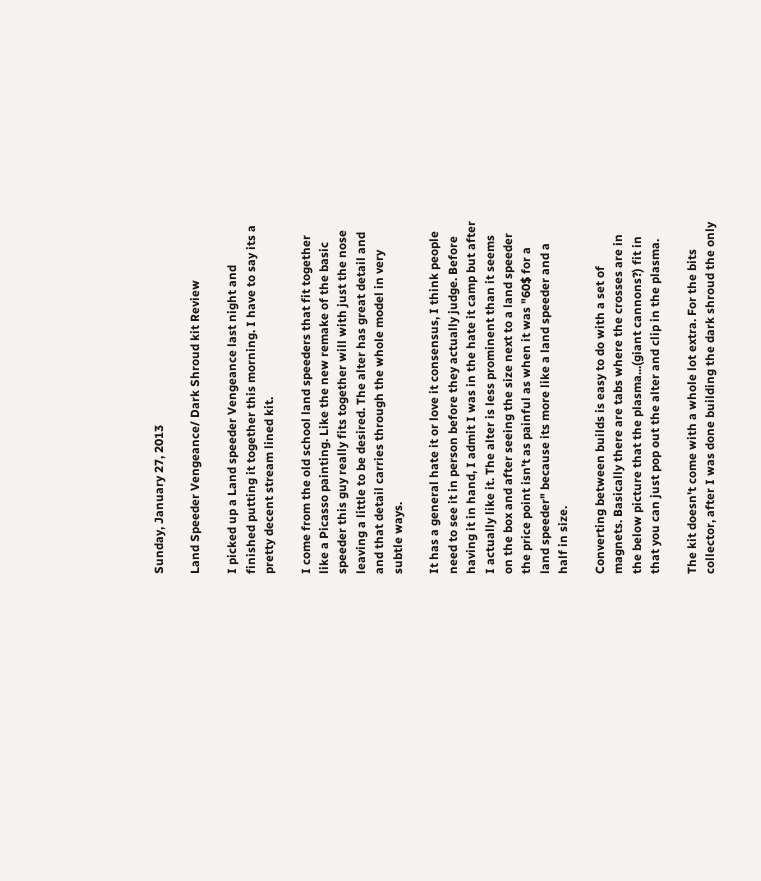Sunday, January 27, 2013

Land Speeder Vengeance/ Dark Shroud kit Review

I picked up a Land speeder Vengeance last night and finished putting it together this morning. I have to say its a pretty decent stream lined kit.

I come from the old school land speeders that fit together like a Picasso painting. Like the new remake of the basic speeder this guy really fits together will with just the nose leaving a little to be desired. The alter has great detail and and that detail carries through the whole model in very subtle ways.

It has a general hate it or love it consensus, I think people need to see it in person before they actually judge. Before having it in hand, I admit I was in the hate it camp but after I actually like it. The alter is less prominent than it seems on the box and after seeing the size next to a land speeder the price point isn't as painful as when it was "60$ for a land speeder" because its more like a land speeder and a half in size.

Converting between builds is easy to do with a set of magnets. Basically there are tabs where the crosses are in the below picture that the plasma...(giant cannons?) fit in that you can just pop out the alter and clip in the plasma.

The kit doesn't come with a whole lot extra. For the bits collector, after I was done building the dark shroud the only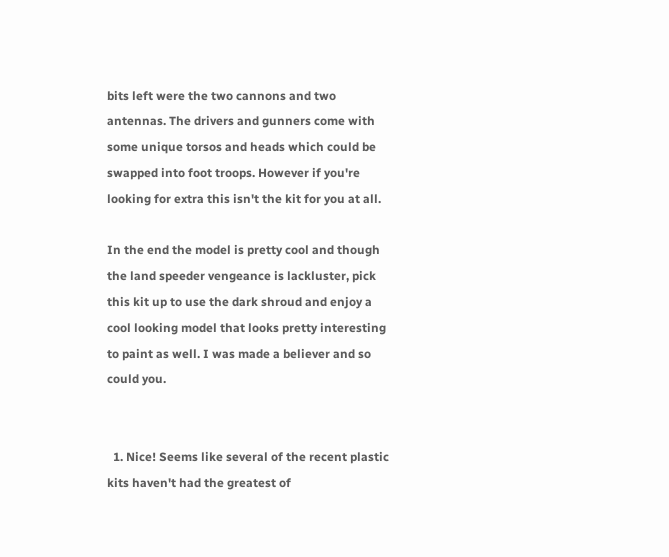bits left were the two cannons and two antennas. The drivers and gunners come with some unique torsos and heads which could be swapped into foot troops. However if you're looking for extra this isn't the kit for you at all.

In the end the model is pretty cool and though the land speeder vengeance is lackluster, pick this kit up to use the dark shroud and enjoy a cool looking model that looks pretty interesting to paint as well. I was made a believer and so could you.


  1. Nice! Seems like several of the recent plastic kits haven't had the greatest of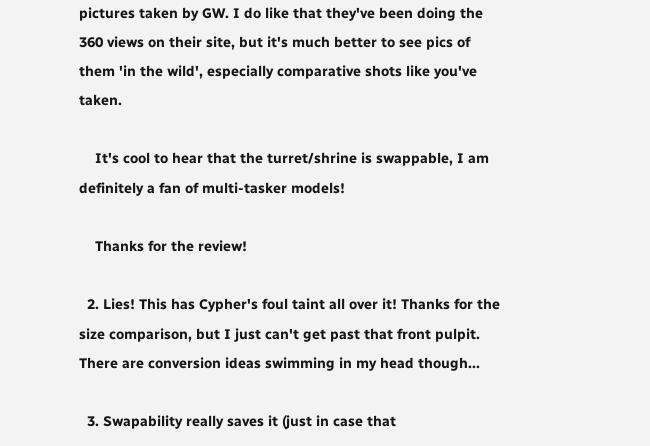pictures taken by GW. I do like that they've been doing the 360 views on their site, but it's much better to see pics of them 'in the wild', especially comparative shots like you've taken.

    It's cool to hear that the turret/shrine is swappable, I am definitely a fan of multi-tasker models!

    Thanks for the review!

  2. Lies! This has Cypher's foul taint all over it! Thanks for the size comparison, but I just can't get past that front pulpit. There are conversion ideas swimming in my head though...

  3. Swapability really saves it (just in case that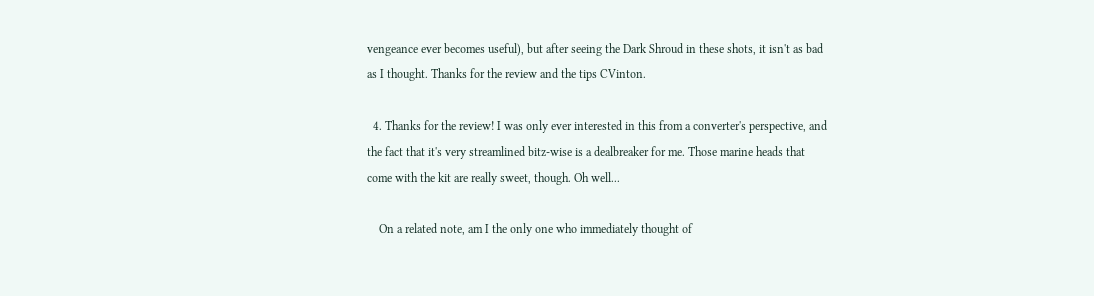vengeance ever becomes useful), but after seeing the Dark Shroud in these shots, it isn't as bad as I thought. Thanks for the review and the tips CVinton.

  4. Thanks for the review! I was only ever interested in this from a converter's perspective, and the fact that it's very streamlined bitz-wise is a dealbreaker for me. Those marine heads that come with the kit are really sweet, though. Oh well...

    On a related note, am I the only one who immediately thought of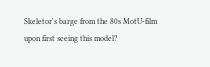Skeletor's barge from the 80s MotU-film upon first seeing this model?